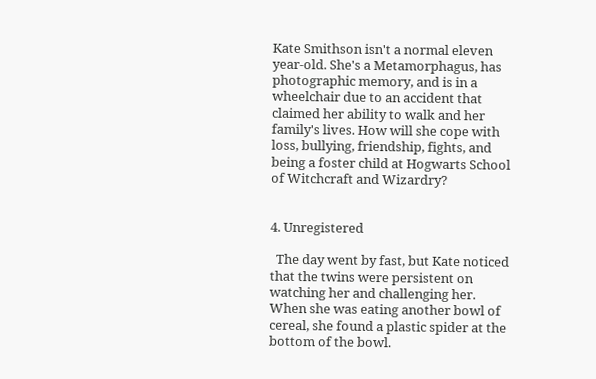Kate Smithson isn't a normal eleven year-old. She's a Metamorphagus, has photographic memory, and is in a wheelchair due to an accident that claimed her ability to walk and her family's lives. How will she cope with loss, bullying, friendship, fights, and being a foster child at Hogwarts School of Witchcraft and Wizardry?


4. Unregistered

  The day went by fast, but Kate noticed that the twins were persistent on watching her and challenging her. When she was eating another bowl of cereal, she found a plastic spider at the bottom of the bowl.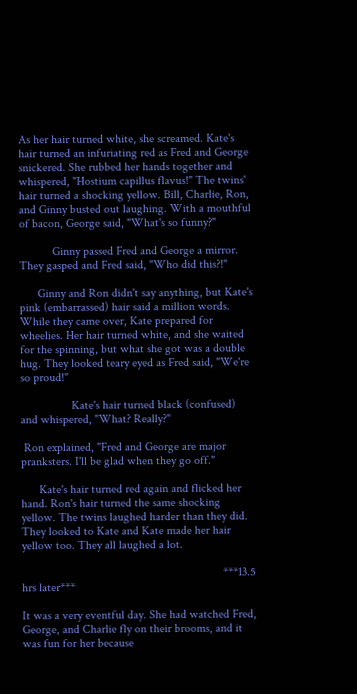As her hair turned white, she screamed. Kate's hair turned an infuriating red as Fred and George snickered. She rubbed her hands together and whispered, "Hostium capillus flavus!" The twins' hair turned a shocking yellow. Bill, Charlie, Ron, and Ginny busted out laughing. With a mouthful of bacon, George said, "What's so funny?"

           Ginny passed Fred and George a mirror. They gasped and Fred said, "Who did this?!"

      Ginny and Ron didn't say anything, but Kate's pink (embarrassed) hair said a million words. While they came over, Kate prepared for wheelies. Her hair turned white, and she waited for the spinning, but what she got was a double hug. They looked teary eyed as Fred said, "We're so proud!"

                 Kate's hair turned black (confused) and whispered, "What? Really?"

 Ron explained, "Fred and George are major pranksters. I'll be glad when they go off."

      Kate's hair turned red again and flicked her hand. Ron's hair turned the same shocking yellow. The twins laughed harder than they did. They looked to Kate and Kate made her hair yellow too. They all laughed a lot.

                                                                   ***13.5 hrs later***

It was a very eventful day. She had watched Fred, George, and Charlie fly on their brooms, and it was fun for her because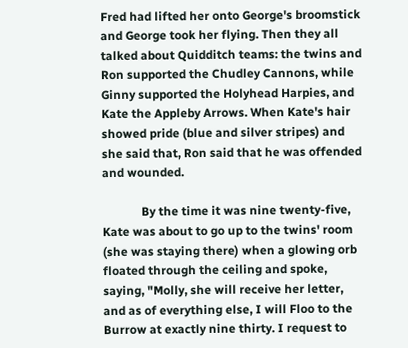Fred had lifted her onto George's broomstick and George took her flying. Then they all talked about Quidditch teams: the twins and Ron supported the Chudley Cannons, while Ginny supported the Holyhead Harpies, and Kate the Appleby Arrows. When Kate's hair showed pride (blue and silver stripes) and she said that, Ron said that he was offended and wounded.

             By the time it was nine twenty-five, Kate was about to go up to the twins' room (she was staying there) when a glowing orb floated through the ceiling and spoke, saying, "Molly, she will receive her letter, and as of everything else, I will Floo to the Burrow at exactly nine thirty. I request to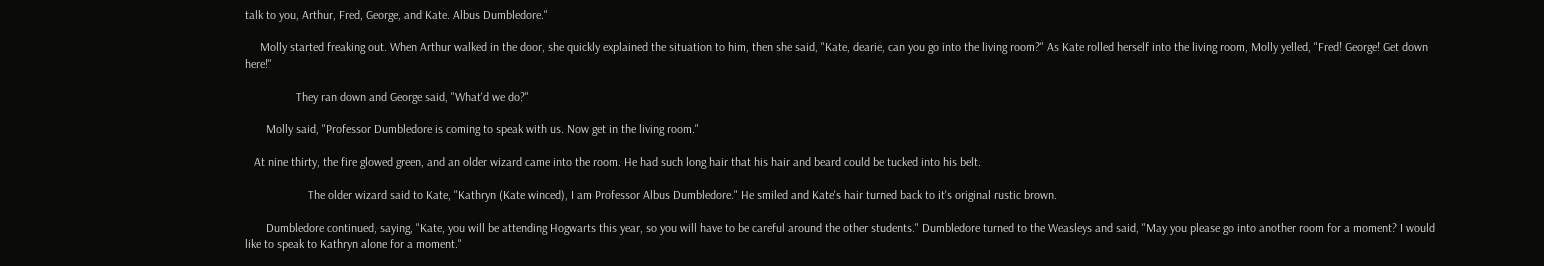talk to you, Arthur, Fred, George, and Kate. Albus Dumbledore."

     Molly started freaking out. When Arthur walked in the door, she quickly explained the situation to him, then she said, "Kate, dearie, can you go into the living room?" As Kate rolled herself into the living room, Molly yelled, "Fred! George! Get down here!"

                 They ran down and George said, "What'd we do?"

       Molly said, "Professor Dumbledore is coming to speak with us. Now get in the living room."

   At nine thirty, the fire glowed green, and an older wizard came into the room. He had such long hair that his hair and beard could be tucked into his belt.

                     The older wizard said to Kate, "Kathryn (Kate winced), I am Professor Albus Dumbledore." He smiled and Kate's hair turned back to it's original rustic brown.

       Dumbledore continued, saying, "Kate, you will be attending Hogwarts this year, so you will have to be careful around the other students." Dumbledore turned to the Weasleys and said, "May you please go into another room for a moment? I would like to speak to Kathryn alone for a moment."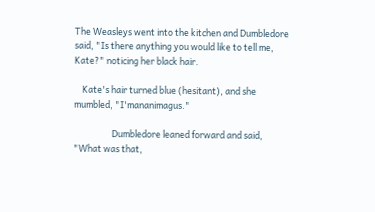The Weasleys went into the kitchen and Dumbledore said, "Is there anything you would like to tell me, Kate?" noticing her black hair.

    Kate's hair turned blue (hesitant), and she mumbled, "I'mananimagus."

                   Dumbledore leaned forward and said, "What was that,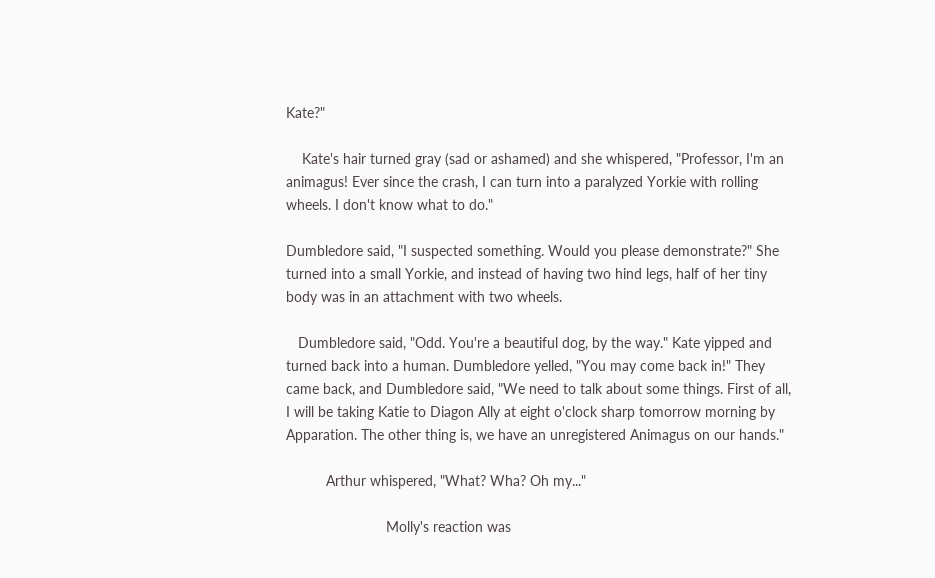Kate?"

    Kate's hair turned gray (sad or ashamed) and she whispered, "Professor, I'm an animagus! Ever since the crash, I can turn into a paralyzed Yorkie with rolling wheels. I don't know what to do."

Dumbledore said, "I suspected something. Would you please demonstrate?" She turned into a small Yorkie, and instead of having two hind legs, half of her tiny body was in an attachment with two wheels.

   Dumbledore said, "Odd. You're a beautiful dog, by the way." Kate yipped and turned back into a human. Dumbledore yelled, "You may come back in!" They came back, and Dumbledore said, "We need to talk about some things. First of all, I will be taking Katie to Diagon Ally at eight o'clock sharp tomorrow morning by Apparation. The other thing is, we have an unregistered Animagus on our hands."

          Arthur whispered, "What? Wha? Oh my..."

                         Molly's reaction was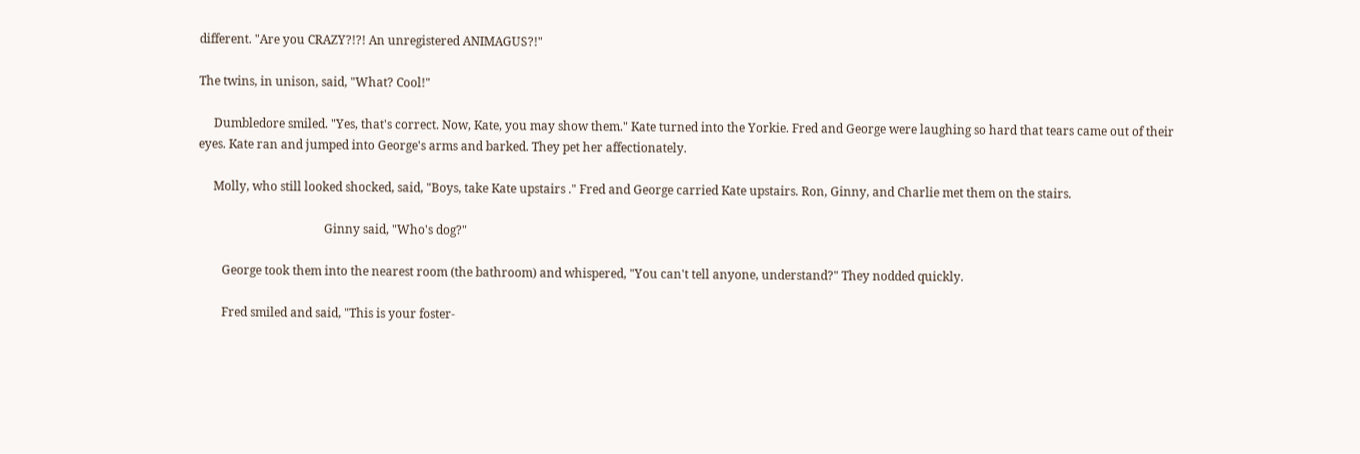different. "Are you CRAZY?!?! An unregistered ANIMAGUS?!"

The twins, in unison, said, "What? Cool!"

     Dumbledore smiled. "Yes, that's correct. Now, Kate, you may show them." Kate turned into the Yorkie. Fred and George were laughing so hard that tears came out of their eyes. Kate ran and jumped into George's arms and barked. They pet her affectionately.

     Molly, who still looked shocked, said, "Boys, take Kate upstairs ." Fred and George carried Kate upstairs. Ron, Ginny, and Charlie met them on the stairs.

                                          Ginny said, "Who's dog?"

        George took them into the nearest room (the bathroom) and whispered, "You can't tell anyone, understand?" They nodded quickly.

        Fred smiled and said, "This is your foster-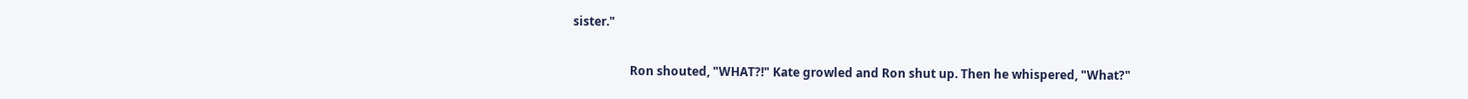sister."

                   Ron shouted, "WHAT?!" Kate growled and Ron shut up. Then he whispered, "What?"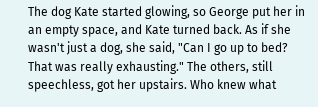The dog Kate started glowing, so George put her in an empty space, and Kate turned back. As if she wasn't just a dog, she said, "Can I go up to bed? That was really exhausting." The others, still speechless, got her upstairs. Who knew what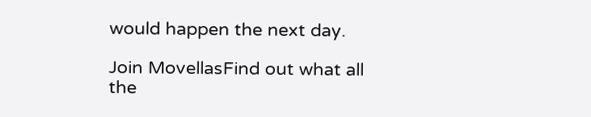would happen the next day.

Join MovellasFind out what all the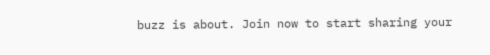buzz is about. Join now to start sharing your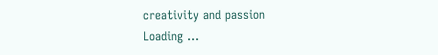creativity and passion
Loading ...